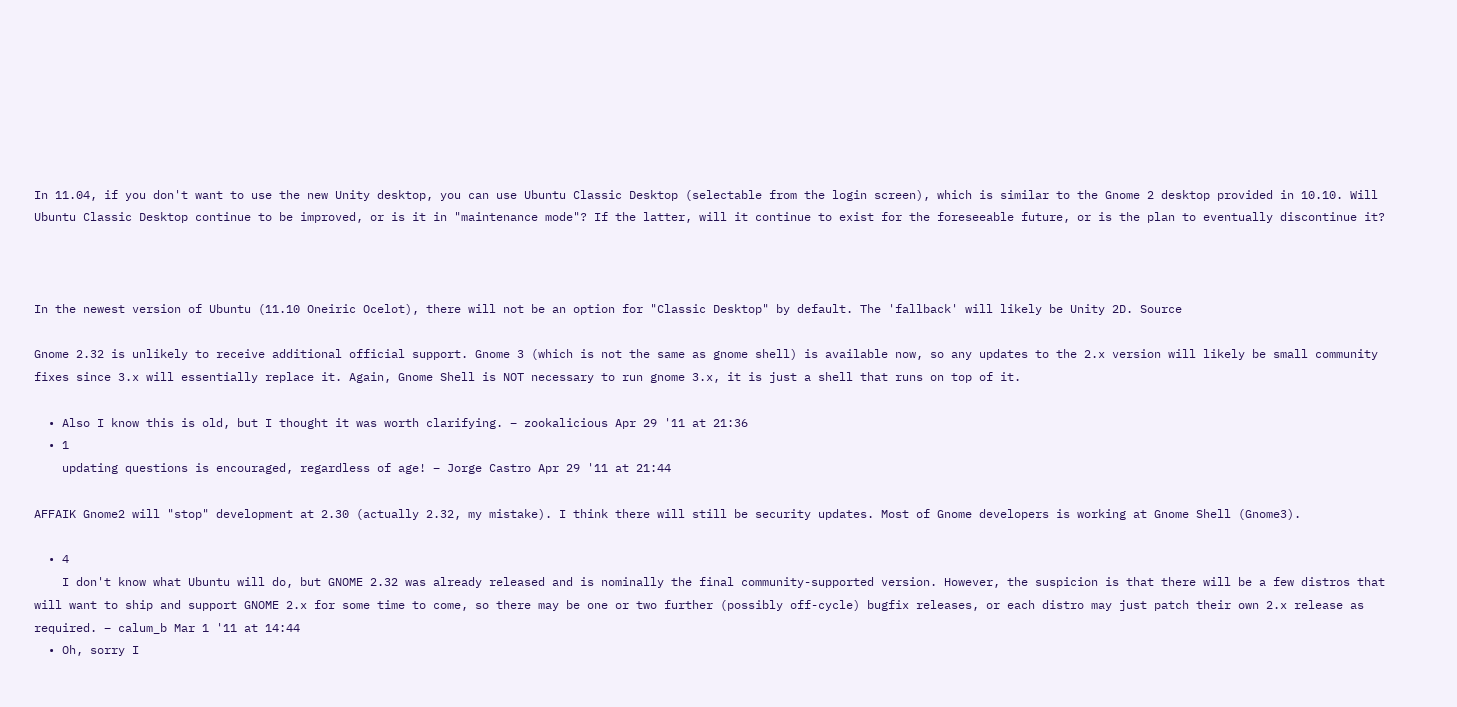In 11.04, if you don't want to use the new Unity desktop, you can use Ubuntu Classic Desktop (selectable from the login screen), which is similar to the Gnome 2 desktop provided in 10.10. Will Ubuntu Classic Desktop continue to be improved, or is it in "maintenance mode"? If the latter, will it continue to exist for the foreseeable future, or is the plan to eventually discontinue it?



In the newest version of Ubuntu (11.10 Oneiric Ocelot), there will not be an option for "Classic Desktop" by default. The 'fallback' will likely be Unity 2D. Source

Gnome 2.32 is unlikely to receive additional official support. Gnome 3 (which is not the same as gnome shell) is available now, so any updates to the 2.x version will likely be small community fixes since 3.x will essentially replace it. Again, Gnome Shell is NOT necessary to run gnome 3.x, it is just a shell that runs on top of it.

  • Also I know this is old, but I thought it was worth clarifying. – zookalicious Apr 29 '11 at 21:36
  • 1
    updating questions is encouraged, regardless of age! – Jorge Castro Apr 29 '11 at 21:44

AFFAIK Gnome2 will "stop" development at 2.30 (actually 2.32, my mistake). I think there will still be security updates. Most of Gnome developers is working at Gnome Shell (Gnome3).

  • 4
    I don't know what Ubuntu will do, but GNOME 2.32 was already released and is nominally the final community-supported version. However, the suspicion is that there will be a few distros that will want to ship and support GNOME 2.x for some time to come, so there may be one or two further (possibly off-cycle) bugfix releases, or each distro may just patch their own 2.x release as required. – calum_b Mar 1 '11 at 14:44
  • Oh, sorry I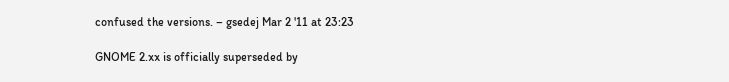confused the versions. – gsedej Mar 2 '11 at 23:23

GNOME 2.xx is officially superseded by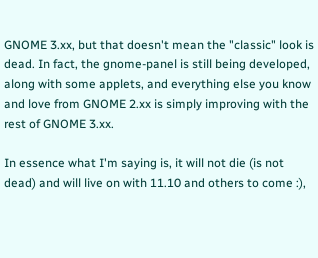GNOME 3.xx, but that doesn't mean the "classic" look is dead. In fact, the gnome-panel is still being developed, along with some applets, and everything else you know and love from GNOME 2.xx is simply improving with the rest of GNOME 3.xx.

In essence what I'm saying is, it will not die (is not dead) and will live on with 11.10 and others to come :),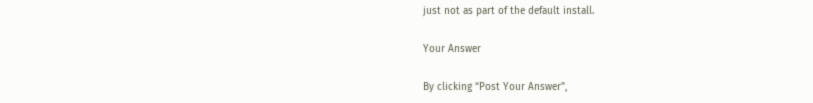just not as part of the default install.

Your Answer

By clicking “Post Your Answer”,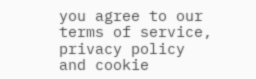you agree to our terms of service, privacy policy and cookie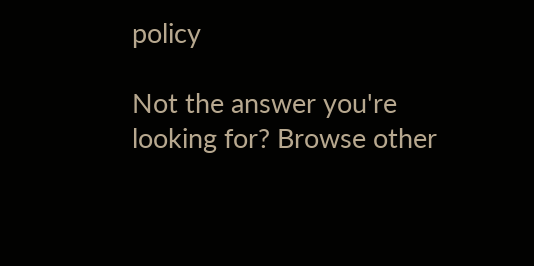policy

Not the answer you're looking for? Browse other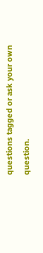questions tagged or ask your own question.